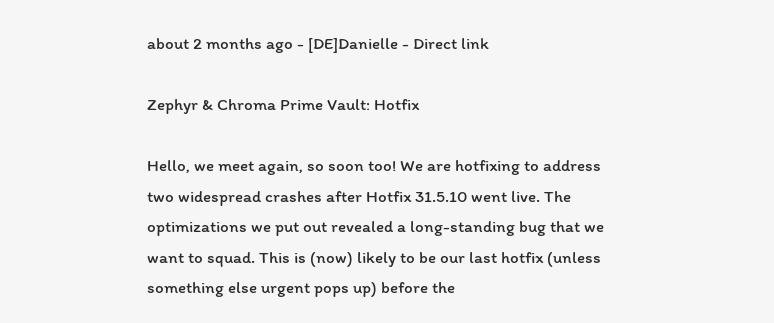about 2 months ago - [DE]Danielle - Direct link

Zephyr & Chroma Prime Vault: Hotfix

Hello, we meet again, so soon too! We are hotfixing to address two widespread crashes after Hotfix 31.5.10 went live. The optimizations we put out revealed a long-standing bug that we want to squad. This is (now) likely to be our last hotfix (unless something else urgent pops up) before the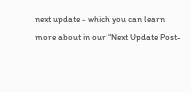next update - which you can learn more about in our “Next Update Post-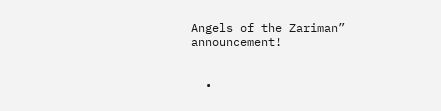Angels of the Zariman” announcement!


  •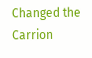Changed the Carrion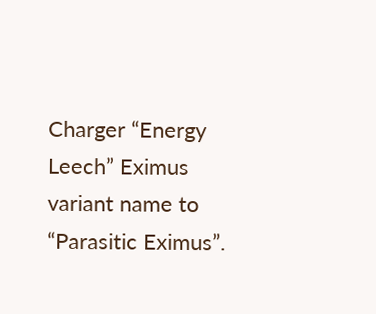Charger “Energy Leech” Eximus variant name to “Parasitic Eximus”.